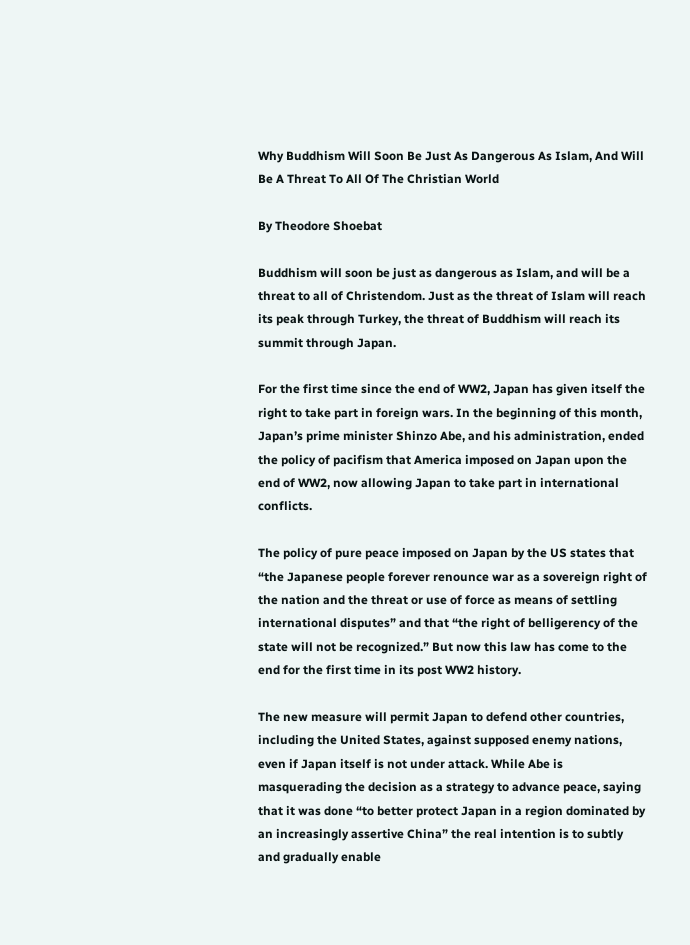Why Buddhism Will Soon Be Just As Dangerous As Islam, And Will Be A Threat To All Of The Christian World

By Theodore Shoebat

Buddhism will soon be just as dangerous as Islam, and will be a threat to all of Christendom. Just as the threat of Islam will reach its peak through Turkey, the threat of Buddhism will reach its summit through Japan.

For the first time since the end of WW2, Japan has given itself the right to take part in foreign wars. In the beginning of this month, Japan’s prime minister Shinzo Abe, and his administration, ended the policy of pacifism that America imposed on Japan upon the end of WW2, now allowing Japan to take part in international conflicts.

The policy of pure peace imposed on Japan by the US states that “the Japanese people forever renounce war as a sovereign right of the nation and the threat or use of force as means of settling international disputes” and that “the right of belligerency of the state will not be recognized.” But now this law has come to the end for the first time in its post WW2 history.

The new measure will permit Japan to defend other countries, including the United States, against supposed enemy nations, even if Japan itself is not under attack. While Abe is masquerading the decision as a strategy to advance peace, saying that it was done “to better protect Japan in a region dominated by an increasingly assertive China” the real intention is to subtly and gradually enable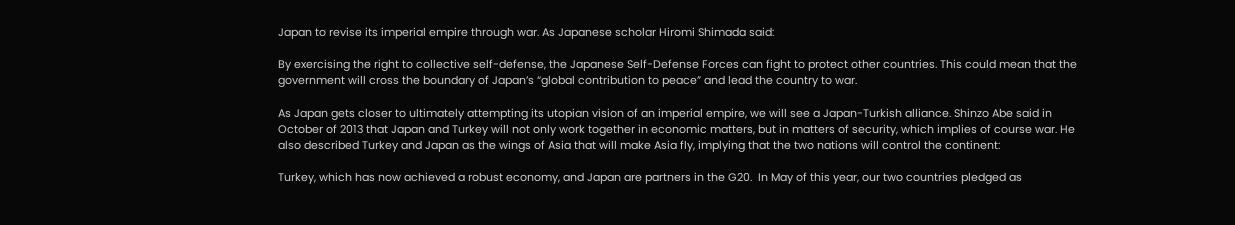Japan to revise its imperial empire through war. As Japanese scholar Hiromi Shimada said:

By exercising the right to collective self-defense, the Japanese Self-Defense Forces can fight to protect other countries. This could mean that the government will cross the boundary of Japan’s “global contribution to peace” and lead the country to war.

As Japan gets closer to ultimately attempting its utopian vision of an imperial empire, we will see a Japan-Turkish alliance. Shinzo Abe said in October of 2013 that Japan and Turkey will not only work together in economic matters, but in matters of security, which implies of course war. He also described Turkey and Japan as the wings of Asia that will make Asia fly, implying that the two nations will control the continent:

Turkey, which has now achieved a robust economy, and Japan are partners in the G20.  In May of this year, our two countries pledged as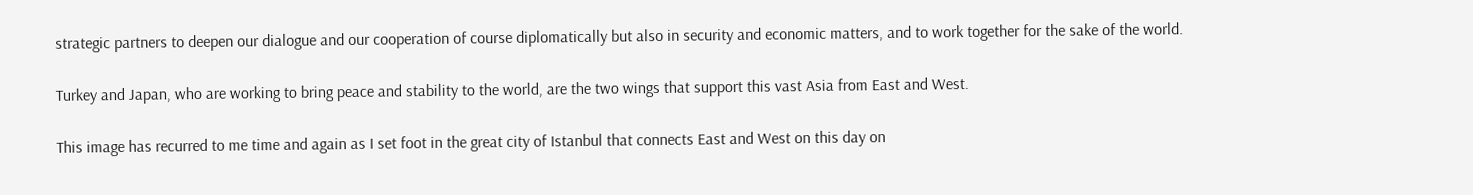strategic partners to deepen our dialogue and our cooperation of course diplomatically but also in security and economic matters, and to work together for the sake of the world.

Turkey and Japan, who are working to bring peace and stability to the world, are the two wings that support this vast Asia from East and West.

This image has recurred to me time and again as I set foot in the great city of Istanbul that connects East and West on this day on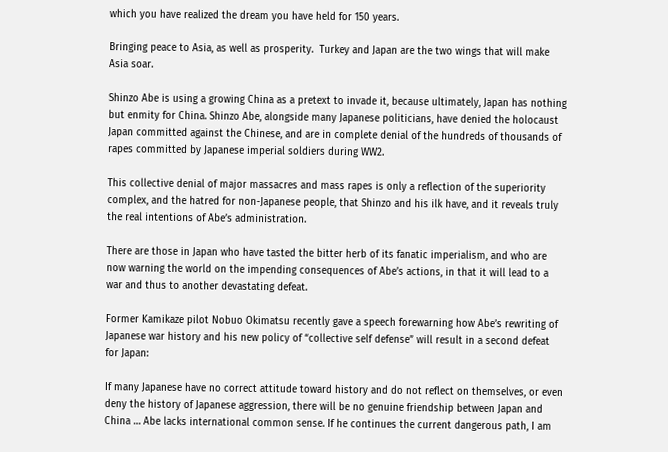which you have realized the dream you have held for 150 years.

Bringing peace to Asia, as well as prosperity.  Turkey and Japan are the two wings that will make Asia soar.

Shinzo Abe is using a growing China as a pretext to invade it, because ultimately, Japan has nothing but enmity for China. Shinzo Abe, alongside many Japanese politicians, have denied the holocaust Japan committed against the Chinese, and are in complete denial of the hundreds of thousands of rapes committed by Japanese imperial soldiers during WW2.

This collective denial of major massacres and mass rapes is only a reflection of the superiority complex, and the hatred for non-Japanese people, that Shinzo and his ilk have, and it reveals truly the real intentions of Abe’s administration.

There are those in Japan who have tasted the bitter herb of its fanatic imperialism, and who are now warning the world on the impending consequences of Abe’s actions, in that it will lead to a war and thus to another devastating defeat.

Former Kamikaze pilot Nobuo Okimatsu recently gave a speech forewarning how Abe’s rewriting of Japanese war history and his new policy of “collective self defense” will result in a second defeat for Japan:

If many Japanese have no correct attitude toward history and do not reflect on themselves, or even deny the history of Japanese aggression, there will be no genuine friendship between Japan and China … Abe lacks international common sense. If he continues the current dangerous path, I am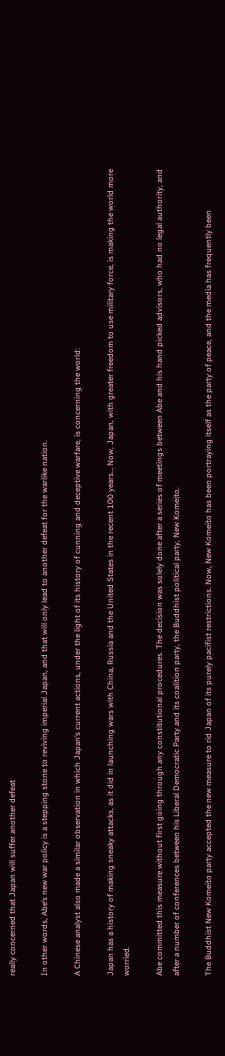really concerned that Japan will suffer another defeat

In other words, Abe’s new war policy is a stepping stone to reviving imperial Japan, and that will only lead to another defeat for the warlike nation.

A Chinese analyst also made a similar observation in which Japan’s current actions, under the light of its history of cunning and deceptive warfare, is concerning the world:

Japan has a history of making sneaky attacks, as it did in launching wars with China, Russia and the United States in the recent 100 years… Now, Japan, with greater freedom to use military force, is making the world more worried.

Abe committed this measure without first going through any constitutional procedures. The decision was solely done after a series of meetings between Abe and his hand picked advisors, who had no legal authority, and after a number of conferences between his Liberal Democratic Party and its coalition party, the Buddhist political party, New Komeito.

The Buddhist New Komeito party accepted the new measure to rid Japan of its purely pacifist restrictions. Now, New Komeito has been portraying itself as the party of peace, and the media has frequently been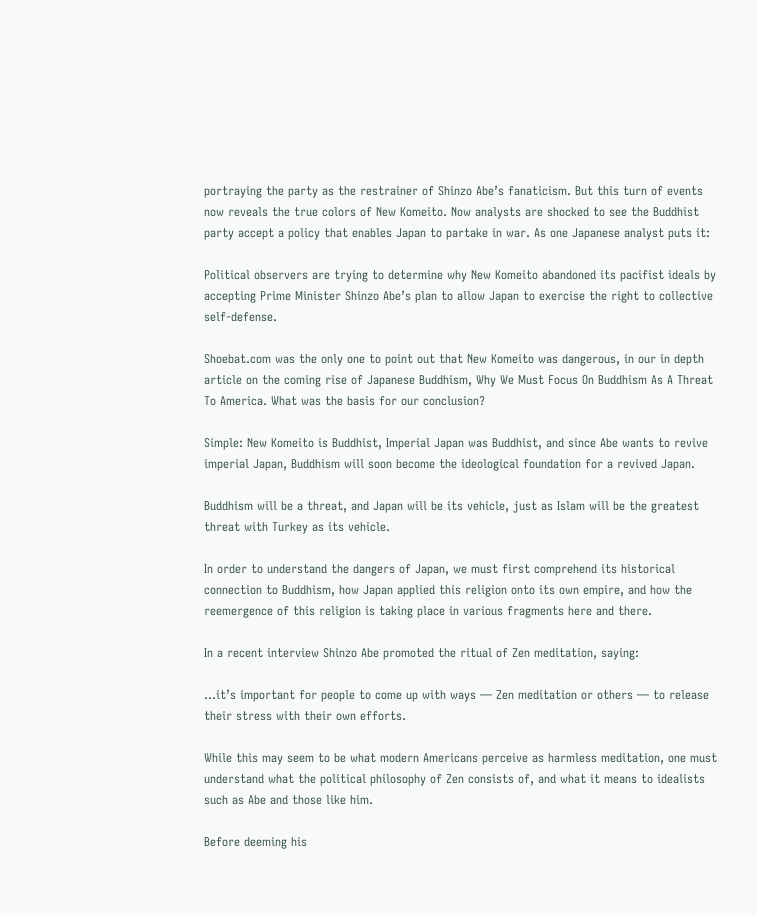portraying the party as the restrainer of Shinzo Abe’s fanaticism. But this turn of events now reveals the true colors of New Komeito. Now analysts are shocked to see the Buddhist party accept a policy that enables Japan to partake in war. As one Japanese analyst puts it:

Political observers are trying to determine why New Komeito abandoned its pacifist ideals by accepting Prime Minister Shinzo Abe’s plan to allow Japan to exercise the right to collective self-defense.

Shoebat.com was the only one to point out that New Komeito was dangerous, in our in depth article on the coming rise of Japanese Buddhism, Why We Must Focus On Buddhism As A Threat To America. What was the basis for our conclusion?

Simple: New Komeito is Buddhist, Imperial Japan was Buddhist, and since Abe wants to revive imperial Japan, Buddhism will soon become the ideological foundation for a revived Japan.

Buddhism will be a threat, and Japan will be its vehicle, just as Islam will be the greatest threat with Turkey as its vehicle.

In order to understand the dangers of Japan, we must first comprehend its historical connection to Buddhism, how Japan applied this religion onto its own empire, and how the reemergence of this religion is taking place in various fragments here and there.

In a recent interview Shinzo Abe promoted the ritual of Zen meditation, saying:

…it’s important for people to come up with ways — Zen meditation or others — to release their stress with their own efforts.

While this may seem to be what modern Americans perceive as harmless meditation, one must understand what the political philosophy of Zen consists of, and what it means to idealists such as Abe and those like him.

Before deeming his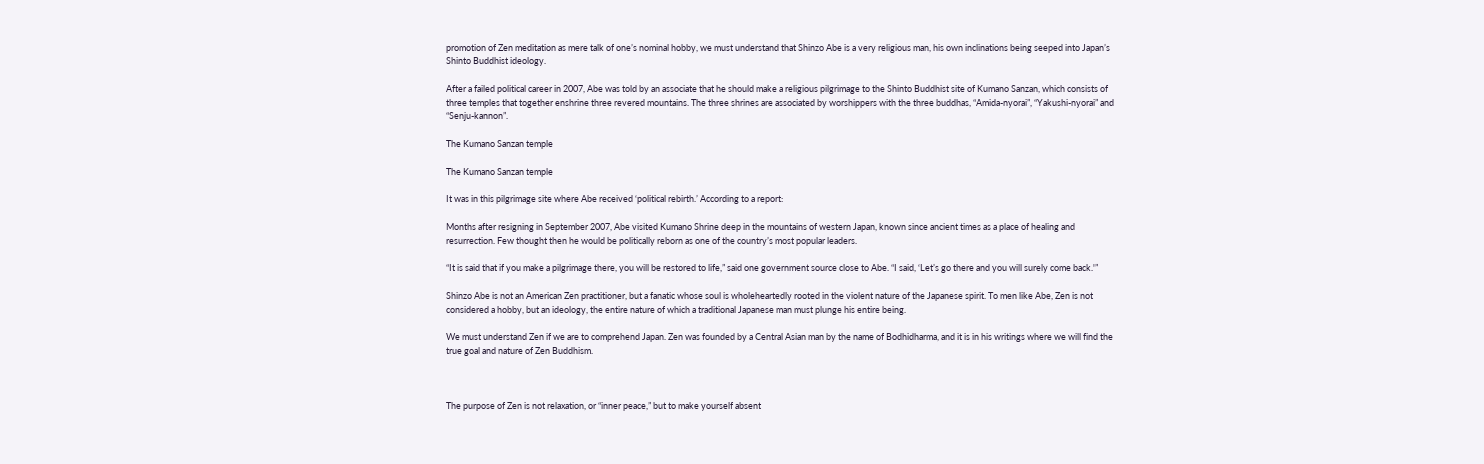promotion of Zen meditation as mere talk of one’s nominal hobby, we must understand that Shinzo Abe is a very religious man, his own inclinations being seeped into Japan’s Shinto Buddhist ideology.

After a failed political career in 2007, Abe was told by an associate that he should make a religious pilgrimage to the Shinto Buddhist site of Kumano Sanzan, which consists of three temples that together enshrine three revered mountains. The three shrines are associated by worshippers with the three buddhas, “Amida-nyorai”, “Yakushi-nyorai” and “Senju-kannon”.

The Kumano Sanzan temple

The Kumano Sanzan temple

It was in this pilgrimage site where Abe received ‘political rebirth.’ According to a report:

Months after resigning in September 2007, Abe visited Kumano Shrine deep in the mountains of western Japan, known since ancient times as a place of healing and resurrection. Few thought then he would be politically reborn as one of the country’s most popular leaders.

“It is said that if you make a pilgrimage there, you will be restored to life,” said one government source close to Abe. “I said, ‘Let’s go there and you will surely come back.'”

Shinzo Abe is not an American Zen practitioner, but a fanatic whose soul is wholeheartedly rooted in the violent nature of the Japanese spirit. To men like Abe, Zen is not considered a hobby, but an ideology, the entire nature of which a traditional Japanese man must plunge his entire being.

We must understand Zen if we are to comprehend Japan. Zen was founded by a Central Asian man by the name of Bodhidharma, and it is in his writings where we will find the true goal and nature of Zen Buddhism.



The purpose of Zen is not relaxation, or “inner peace,” but to make yourself absent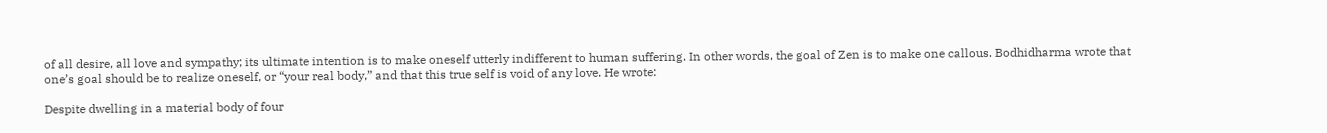of all desire, all love and sympathy; its ultimate intention is to make oneself utterly indifferent to human suffering. In other words, the goal of Zen is to make one callous. Bodhidharma wrote that one’s goal should be to realize oneself, or “your real body,” and that this true self is void of any love. He wrote:

Despite dwelling in a material body of four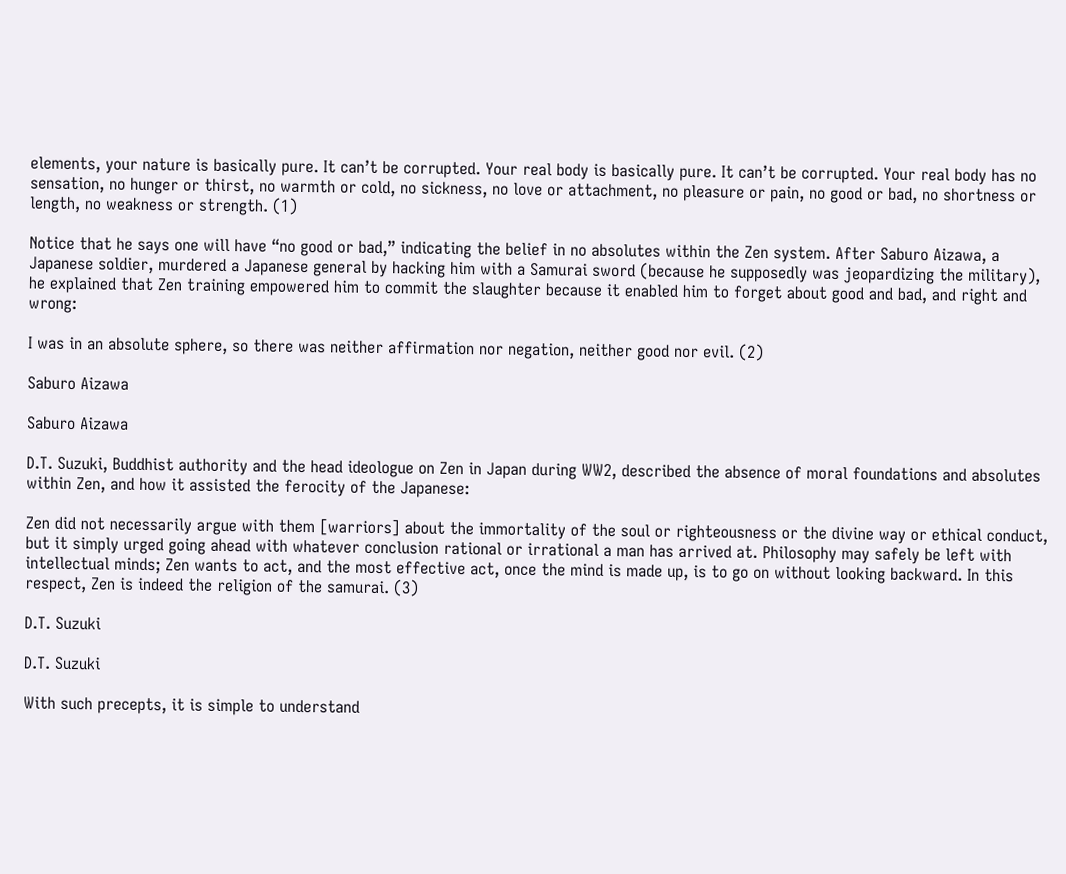elements, your nature is basically pure. It can’t be corrupted. Your real body is basically pure. It can’t be corrupted. Your real body has no sensation, no hunger or thirst, no warmth or cold, no sickness, no love or attachment, no pleasure or pain, no good or bad, no shortness or length, no weakness or strength. (1)

Notice that he says one will have “no good or bad,” indicating the belief in no absolutes within the Zen system. After Saburo Aizawa, a Japanese soldier, murdered a Japanese general by hacking him with a Samurai sword (because he supposedly was jeopardizing the military), he explained that Zen training empowered him to commit the slaughter because it enabled him to forget about good and bad, and right and wrong:

I was in an absolute sphere, so there was neither affirmation nor negation, neither good nor evil. (2)

Saburo Aizawa

Saburo Aizawa

D.T. Suzuki, Buddhist authority and the head ideologue on Zen in Japan during WW2, described the absence of moral foundations and absolutes within Zen, and how it assisted the ferocity of the Japanese:

Zen did not necessarily argue with them [warriors] about the immortality of the soul or righteousness or the divine way or ethical conduct, but it simply urged going ahead with whatever conclusion rational or irrational a man has arrived at. Philosophy may safely be left with intellectual minds; Zen wants to act, and the most effective act, once the mind is made up, is to go on without looking backward. In this respect, Zen is indeed the religion of the samurai. (3)

D.T. Suzuki

D.T. Suzuki

With such precepts, it is simple to understand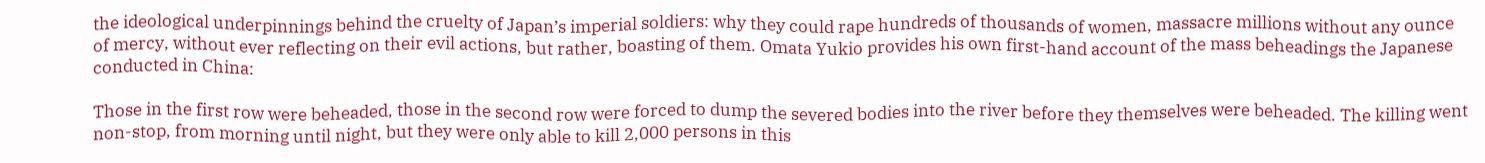the ideological underpinnings behind the cruelty of Japan’s imperial soldiers: why they could rape hundreds of thousands of women, massacre millions without any ounce of mercy, without ever reflecting on their evil actions, but rather, boasting of them. Omata Yukio provides his own first-hand account of the mass beheadings the Japanese conducted in China:

Those in the first row were beheaded, those in the second row were forced to dump the severed bodies into the river before they themselves were beheaded. The killing went non-stop, from morning until night, but they were only able to kill 2,000 persons in this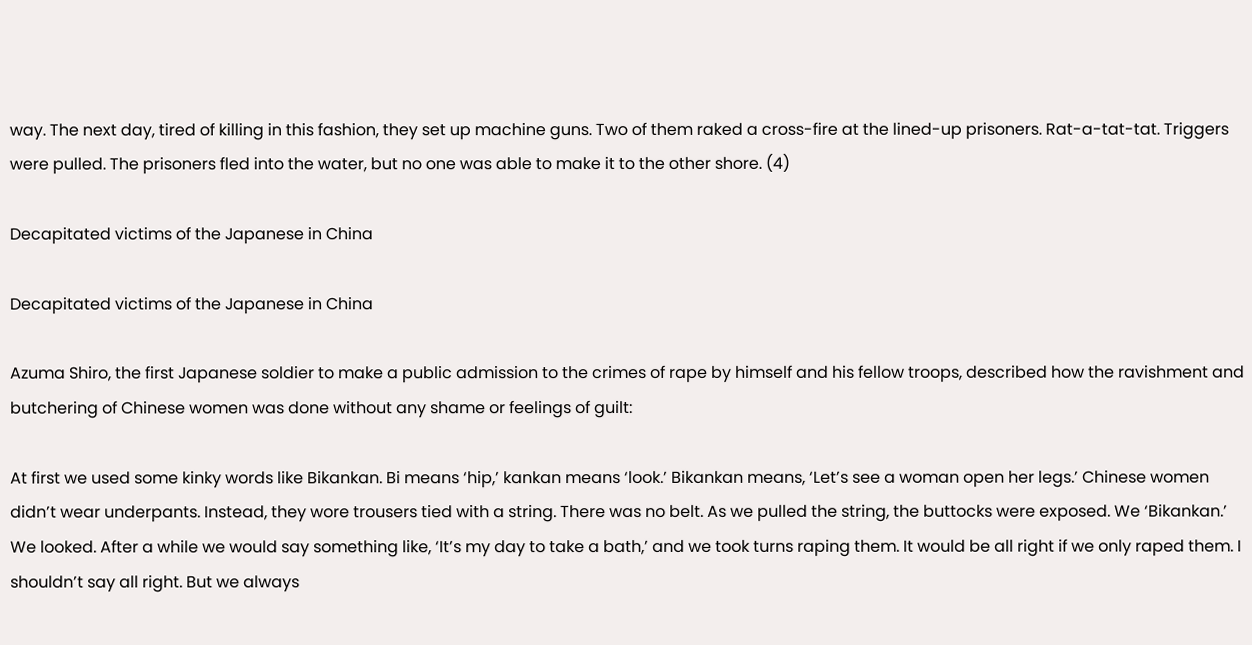way. The next day, tired of killing in this fashion, they set up machine guns. Two of them raked a cross-fire at the lined-up prisoners. Rat-a-tat-tat. Triggers were pulled. The prisoners fled into the water, but no one was able to make it to the other shore. (4)

Decapitated victims of the Japanese in China

Decapitated victims of the Japanese in China

Azuma Shiro, the first Japanese soldier to make a public admission to the crimes of rape by himself and his fellow troops, described how the ravishment and butchering of Chinese women was done without any shame or feelings of guilt:

At first we used some kinky words like Bikankan. Bi means ‘hip,’ kankan means ‘look.’ Bikankan means, ‘Let’s see a woman open her legs.’ Chinese women didn’t wear underpants. Instead, they wore trousers tied with a string. There was no belt. As we pulled the string, the buttocks were exposed. We ‘Bikankan.’ We looked. After a while we would say something like, ‘It’s my day to take a bath,’ and we took turns raping them. It would be all right if we only raped them. I shouldn’t say all right. But we always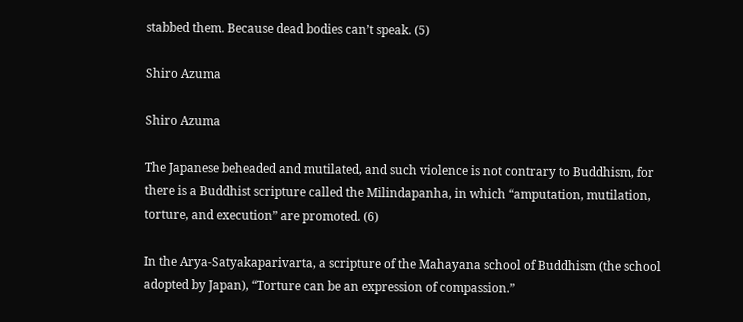stabbed them. Because dead bodies can’t speak. (5)

Shiro Azuma

Shiro Azuma

The Japanese beheaded and mutilated, and such violence is not contrary to Buddhism, for there is a Buddhist scripture called the Milindapanha, in which “amputation, mutilation, torture, and execution” are promoted. (6)

In the Arya-Satyakaparivarta, a scripture of the Mahayana school of Buddhism (the school adopted by Japan), “Torture can be an expression of compassion.”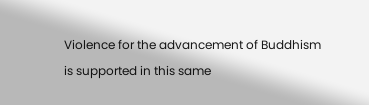Violence for the advancement of Buddhism is supported in this same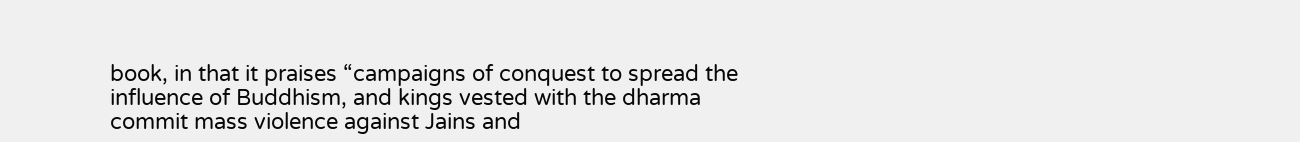book, in that it praises “campaigns of conquest to spread the influence of Buddhism, and kings vested with the dharma commit mass violence against Jains and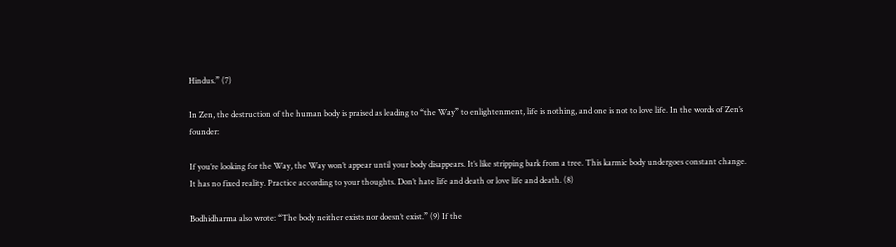Hindus.” (7)

In Zen, the destruction of the human body is praised as leading to “the Way” to enlightenment, life is nothing, and one is not to love life. In the words of Zen’s founder:

If you’re looking for the Way, the Way won’t appear until your body disappears. It’s like stripping bark from a tree. This karmic body undergoes constant change. It has no fixed reality. Practice according to your thoughts. Don’t hate life and death or love life and death. (8)

Bodhidharma also wrote: “The body neither exists nor doesn’t exist.” (9) If the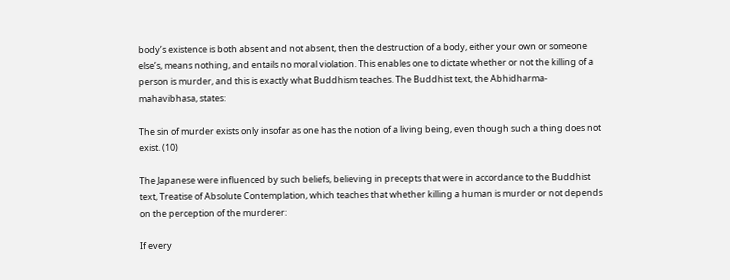body’s existence is both absent and not absent, then the destruction of a body, either your own or someone else’s, means nothing, and entails no moral violation. This enables one to dictate whether or not the killing of a person is murder, and this is exactly what Buddhism teaches. The Buddhist text, the Abhidharma-mahavibhasa, states:

The sin of murder exists only insofar as one has the notion of a living being, even though such a thing does not exist. (10)

The Japanese were influenced by such beliefs, believing in precepts that were in accordance to the Buddhist text, Treatise of Absolute Contemplation, which teaches that whether killing a human is murder or not depends on the perception of the murderer:

If every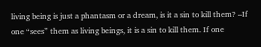living being is just a phantasm or a dream, is it a sin to kill them? –If one “sees” them as living beings, it is a sin to kill them. If one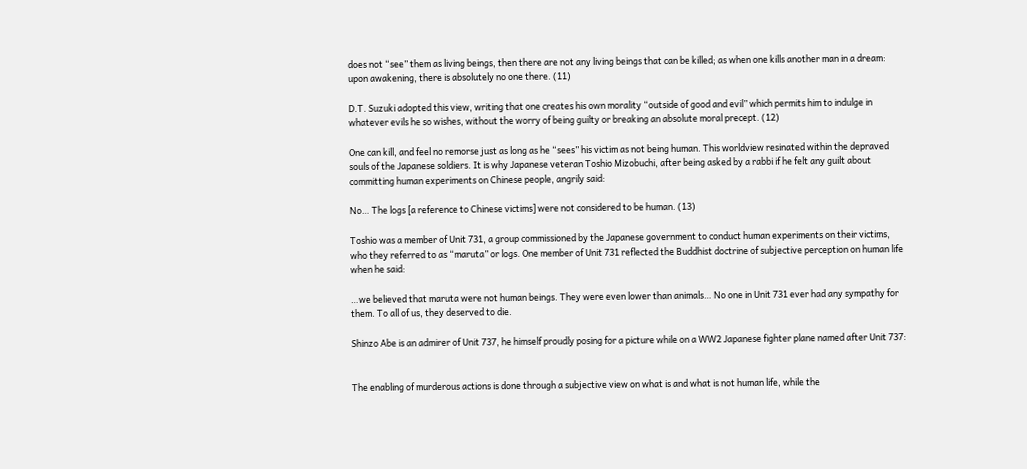does not “see” them as living beings, then there are not any living beings that can be killed; as when one kills another man in a dream: upon awakening, there is absolutely no one there. (11)

D.T. Suzuki adopted this view, writing that one creates his own morality “outside of good and evil” which permits him to indulge in whatever evils he so wishes, without the worry of being guilty or breaking an absolute moral precept. (12)

One can kill, and feel no remorse just as long as he “sees” his victim as not being human. This worldview resinated within the depraved souls of the Japanese soldiers. It is why Japanese veteran Toshio Mizobuchi, after being asked by a rabbi if he felt any guilt about committing human experiments on Chinese people, angrily said:

No… The logs [a reference to Chinese victims] were not considered to be human. (13)

Toshio was a member of Unit 731, a group commissioned by the Japanese government to conduct human experiments on their victims, who they referred to as “maruta” or logs. One member of Unit 731 reflected the Buddhist doctrine of subjective perception on human life when he said:

…we believed that maruta were not human beings. They were even lower than animals… No one in Unit 731 ever had any sympathy for them. To all of us, they deserved to die.

Shinzo Abe is an admirer of Unit 737, he himself proudly posing for a picture while on a WW2 Japanese fighter plane named after Unit 737:


The enabling of murderous actions is done through a subjective view on what is and what is not human life, while the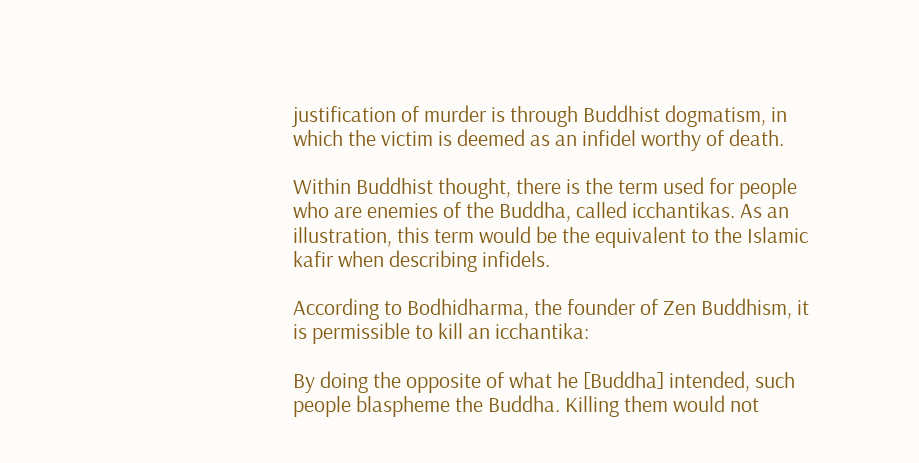justification of murder is through Buddhist dogmatism, in which the victim is deemed as an infidel worthy of death.

Within Buddhist thought, there is the term used for people who are enemies of the Buddha, called icchantikas. As an illustration, this term would be the equivalent to the Islamic kafir when describing infidels.

According to Bodhidharma, the founder of Zen Buddhism, it is permissible to kill an icchantika:

By doing the opposite of what he [Buddha] intended, such people blaspheme the Buddha. Killing them would not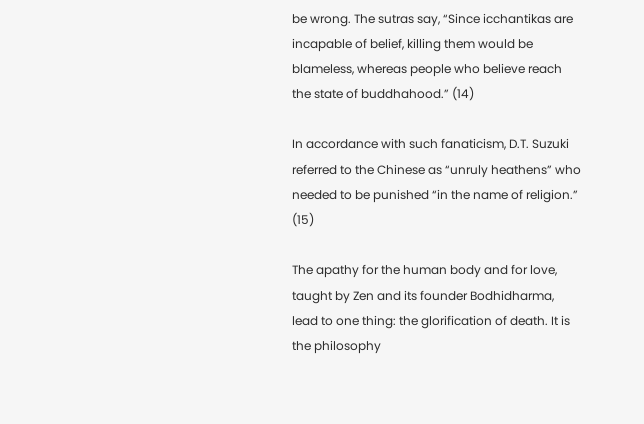be wrong. The sutras say, “Since icchantikas are incapable of belief, killing them would be blameless, whereas people who believe reach the state of buddhahood.” (14)

In accordance with such fanaticism, D.T. Suzuki referred to the Chinese as “unruly heathens” who needed to be punished “in the name of religion.” (15)

The apathy for the human body and for love, taught by Zen and its founder Bodhidharma, lead to one thing: the glorification of death. It is the philosophy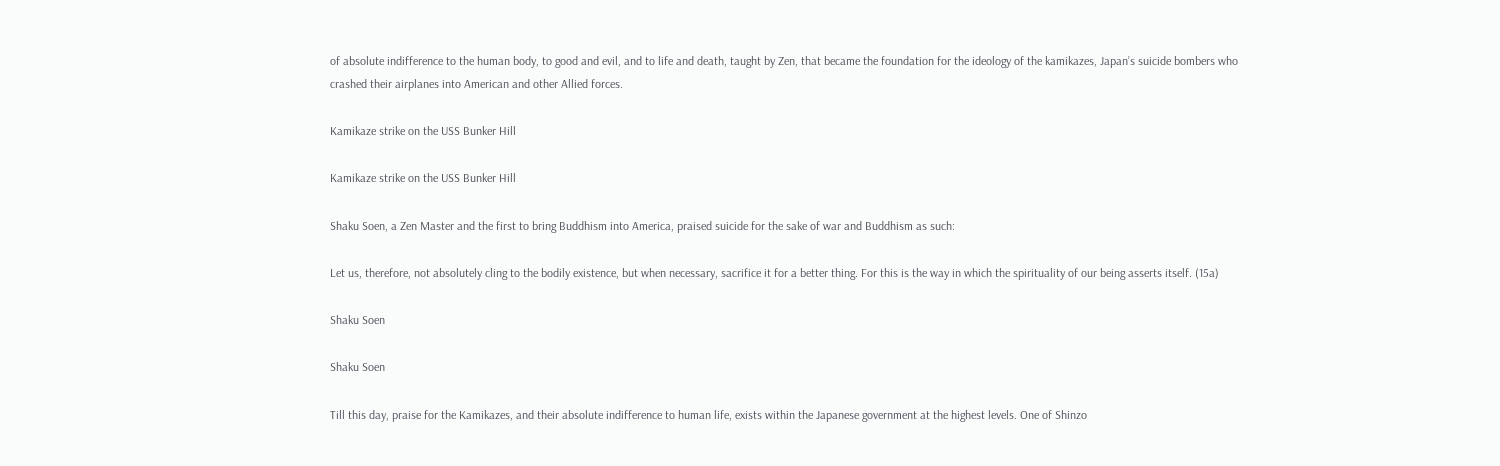of absolute indifference to the human body, to good and evil, and to life and death, taught by Zen, that became the foundation for the ideology of the kamikazes, Japan’s suicide bombers who crashed their airplanes into American and other Allied forces.

Kamikaze strike on the USS Bunker Hill

Kamikaze strike on the USS Bunker Hill

Shaku Soen, a Zen Master and the first to bring Buddhism into America, praised suicide for the sake of war and Buddhism as such:

Let us, therefore, not absolutely cling to the bodily existence, but when necessary, sacrifice it for a better thing. For this is the way in which the spirituality of our being asserts itself. (15a)

Shaku Soen

Shaku Soen

Till this day, praise for the Kamikazes, and their absolute indifference to human life, exists within the Japanese government at the highest levels. One of Shinzo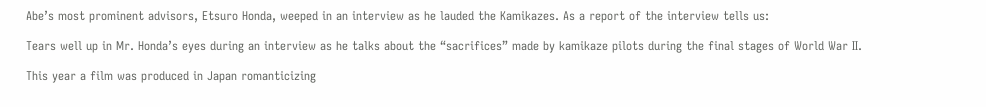Abe’s most prominent advisors, Etsuro Honda, weeped in an interview as he lauded the Kamikazes. As a report of the interview tells us:

Tears well up in Mr. Honda’s eyes during an interview as he talks about the “sacrifices” made by kamikaze pilots during the final stages of World War II.

This year a film was produced in Japan romanticizing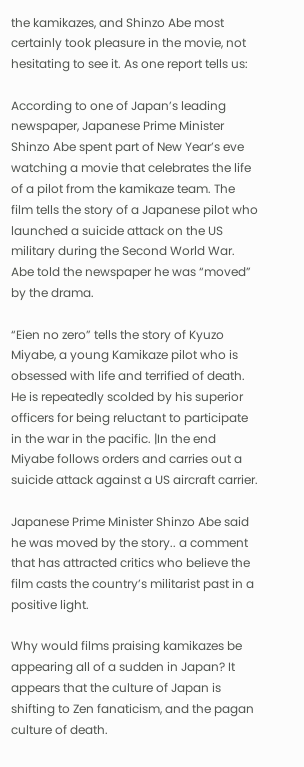the kamikazes, and Shinzo Abe most certainly took pleasure in the movie, not hesitating to see it. As one report tells us:

According to one of Japan’s leading newspaper, Japanese Prime Minister Shinzo Abe spent part of New Year’s eve watching a movie that celebrates the life of a pilot from the kamikaze team. The film tells the story of a Japanese pilot who launched a suicide attack on the US military during the Second World War. Abe told the newspaper he was “moved” by the drama.

“Eien no zero” tells the story of Kyuzo Miyabe, a young Kamikaze pilot who is obsessed with life and terrified of death. He is repeatedly scolded by his superior officers for being reluctant to participate in the war in the pacific. |In the end Miyabe follows orders and carries out a suicide attack against a US aircraft carrier.

Japanese Prime Minister Shinzo Abe said he was moved by the story.. a comment that has attracted critics who believe the film casts the country’s militarist past in a positive light.

Why would films praising kamikazes be appearing all of a sudden in Japan? It appears that the culture of Japan is shifting to Zen fanaticism, and the pagan culture of death.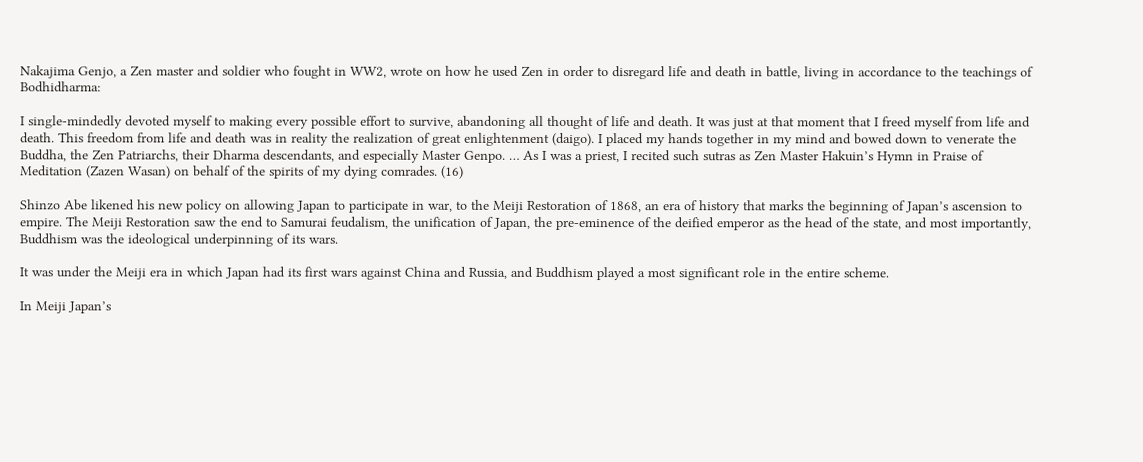Nakajima Genjo, a Zen master and soldier who fought in WW2, wrote on how he used Zen in order to disregard life and death in battle, living in accordance to the teachings of Bodhidharma:

I single-mindedly devoted myself to making every possible effort to survive, abandoning all thought of life and death. It was just at that moment that I freed myself from life and death. This freedom from life and death was in reality the realization of great enlightenment (daigo). I placed my hands together in my mind and bowed down to venerate the Buddha, the Zen Patriarchs, their Dharma descendants, and especially Master Genpo. … As I was a priest, I recited such sutras as Zen Master Hakuin’s Hymn in Praise of Meditation (Zazen Wasan) on behalf of the spirits of my dying comrades. (16)

Shinzo Abe likened his new policy on allowing Japan to participate in war, to the Meiji Restoration of 1868, an era of history that marks the beginning of Japan’s ascension to empire. The Meiji Restoration saw the end to Samurai feudalism, the unification of Japan, the pre-eminence of the deified emperor as the head of the state, and most importantly, Buddhism was the ideological underpinning of its wars.

It was under the Meiji era in which Japan had its first wars against China and Russia, and Buddhism played a most significant role in the entire scheme.

In Meiji Japan’s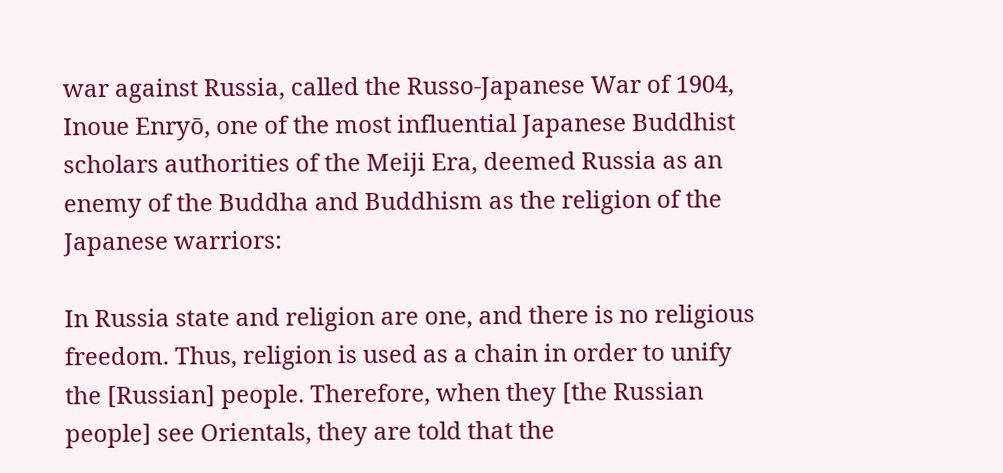war against Russia, called the Russo-Japanese War of 1904, Inoue Enryō, one of the most influential Japanese Buddhist scholars authorities of the Meiji Era, deemed Russia as an enemy of the Buddha and Buddhism as the religion of the Japanese warriors:

In Russia state and religion are one, and there is no religious freedom. Thus, religion is used as a chain in order to unify the [Russian] people. Therefore, when they [the Russian people] see Orientals, they are told that the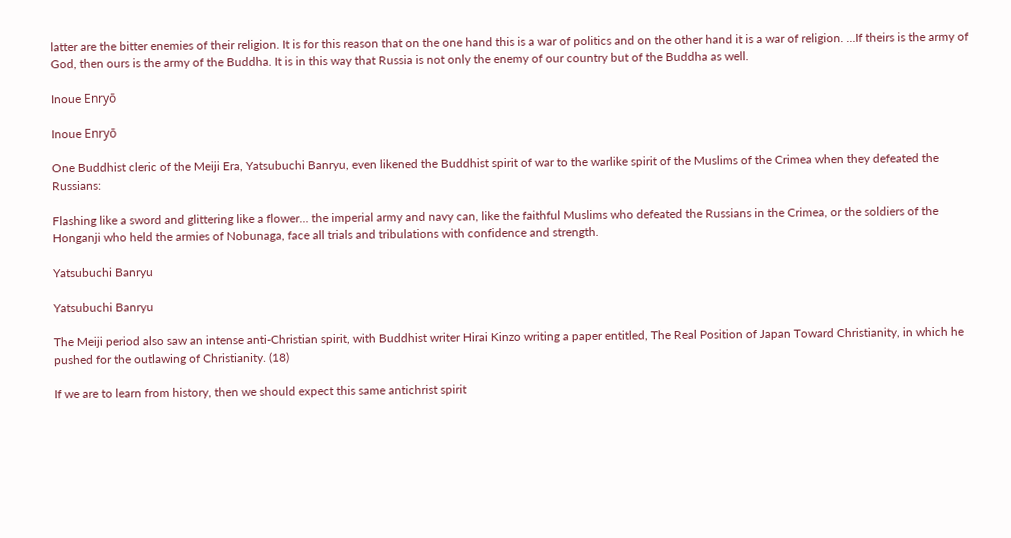latter are the bitter enemies of their religion. It is for this reason that on the one hand this is a war of politics and on the other hand it is a war of religion. …If theirs is the army of God, then ours is the army of the Buddha. It is in this way that Russia is not only the enemy of our country but of the Buddha as well.

Inoue Enryō

Inoue Enryō

One Buddhist cleric of the Meiji Era, Yatsubuchi Banryu, even likened the Buddhist spirit of war to the warlike spirit of the Muslims of the Crimea when they defeated the Russians:

Flashing like a sword and glittering like a flower… the imperial army and navy can, like the faithful Muslims who defeated the Russians in the Crimea, or the soldiers of the Honganji who held the armies of Nobunaga, face all trials and tribulations with confidence and strength.

Yatsubuchi Banryu

Yatsubuchi Banryu

The Meiji period also saw an intense anti-Christian spirit, with Buddhist writer Hirai Kinzo writing a paper entitled, The Real Position of Japan Toward Christianity, in which he pushed for the outlawing of Christianity. (18)

If we are to learn from history, then we should expect this same antichrist spirit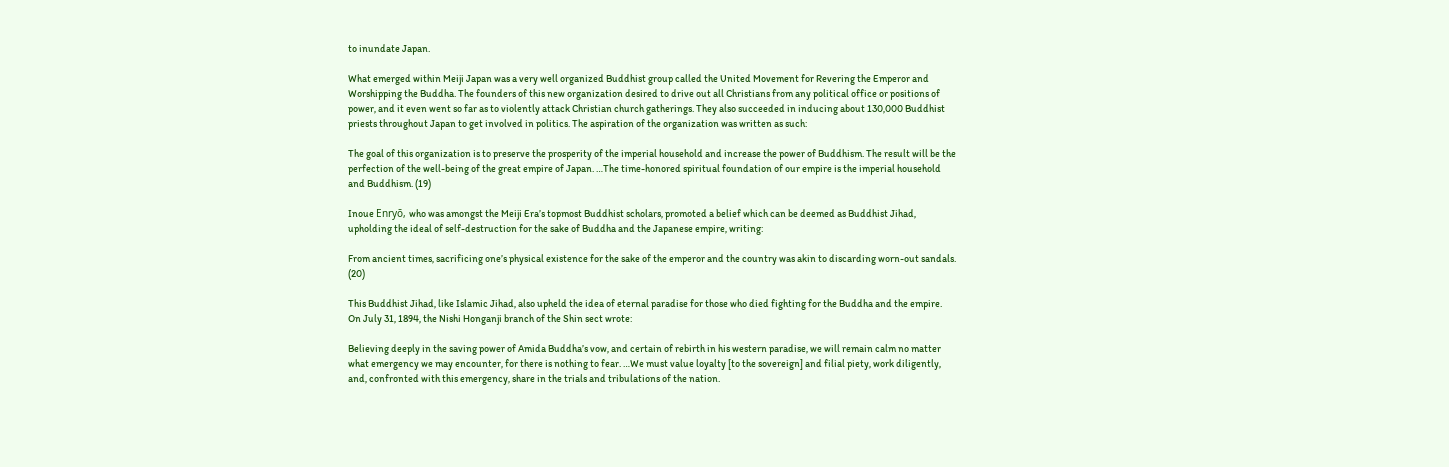to inundate Japan.

What emerged within Meiji Japan was a very well organized Buddhist group called the United Movement for Revering the Emperor and Worshipping the Buddha. The founders of this new organization desired to drive out all Christians from any political office or positions of power, and it even went so far as to violently attack Christian church gatherings. They also succeeded in inducing about 130,000 Buddhist priests throughout Japan to get involved in politics. The aspiration of the organization was written as such:

The goal of this organization is to preserve the prosperity of the imperial household and increase the power of Buddhism. The result will be the perfection of the well-being of the great empire of Japan. …The time-honored spiritual foundation of our empire is the imperial household and Buddhism. (19)

Inoue Enryō, who was amongst the Meiji Era’s topmost Buddhist scholars, promoted a belief which can be deemed as Buddhist Jihad, upholding the ideal of self-destruction for the sake of Buddha and the Japanese empire, writing:

From ancient times, sacrificing one’s physical existence for the sake of the emperor and the country was akin to discarding worn-out sandals. (20)

This Buddhist Jihad, like Islamic Jihad, also upheld the idea of eternal paradise for those who died fighting for the Buddha and the empire. On July 31, 1894, the Nishi Honganji branch of the Shin sect wrote:

Believing deeply in the saving power of Amida Buddha’s vow, and certain of rebirth in his western paradise, we will remain calm no matter what emergency we may encounter, for there is nothing to fear. …We must value loyalty [to the sovereign] and filial piety, work diligently, and, confronted with this emergency, share in the trials and tribulations of the nation.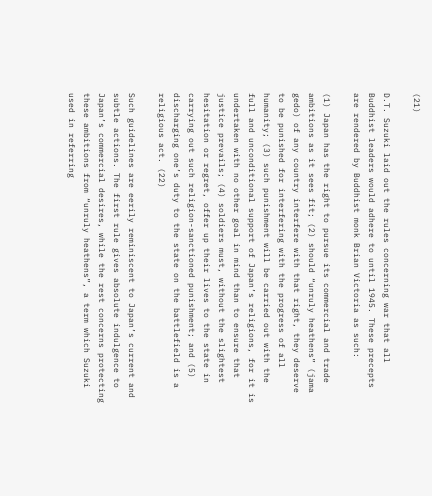(21)

D.T. Suzuki laid out the rules concerning war that all Buddhist leaders would adhere to until 1945. These precepts are rendered by Buddhist monk Brian Victoria as such:

(1) Japan has the right to pursue its commercial and trade ambitions as it sees fit; (2) should “unruly heathens” (jama gedo) of any country interfere with that right, they deserve to be punished for interfering with the progress of all humanity; (3) such punishment will be carried out with the full and unconditional support of Japan’s religions, for it is undertaken with no other goal in mind than to ensure that justice prevails; (4) soldiers must, without the slightest hesitation or regret, offer up their lives to the state in carrying out such religion-sanctioned punishment; and (5) discharging one’s duty to the state on the battlefield is a religious act. (22)

Such guidelines are eerily reminiscent to Japan’s current and subtle actions. The first rule gives absolute indulgence to Japan’s commercial desires, while the rest concerns protecting these ambitions from “unruly heathens”, a term which Suzuki used in referring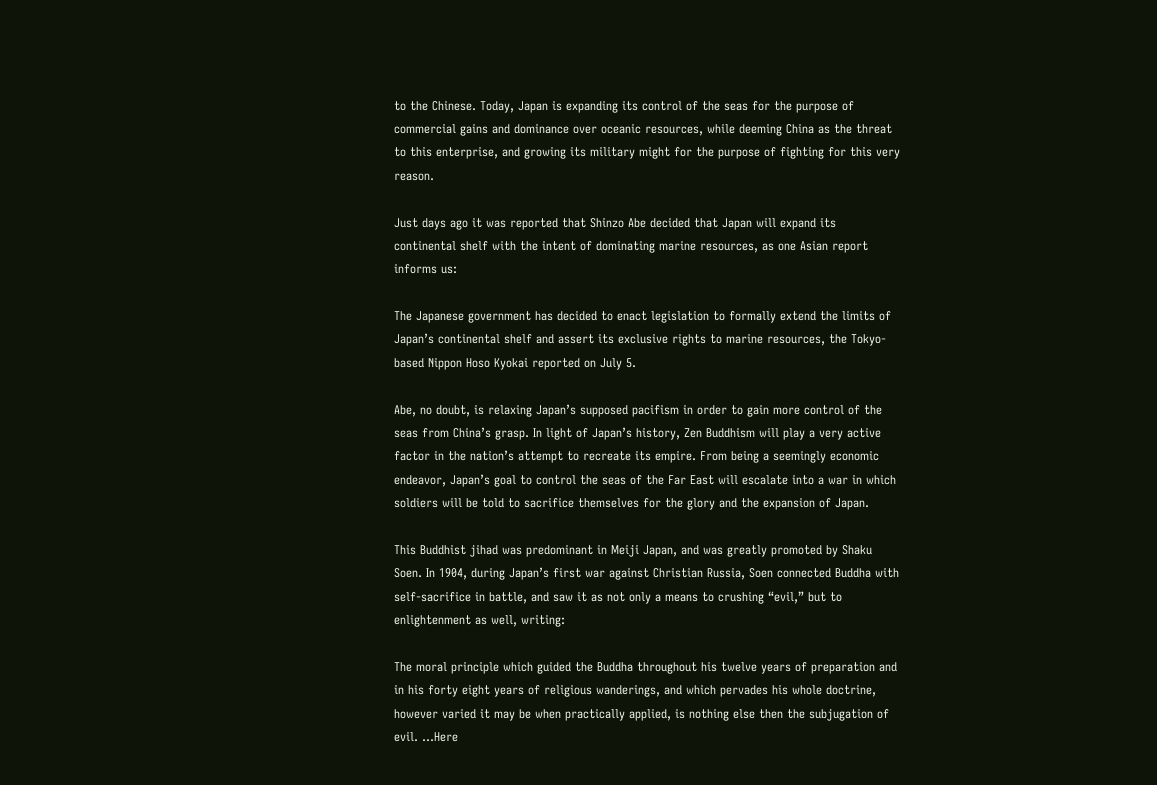to the Chinese. Today, Japan is expanding its control of the seas for the purpose of commercial gains and dominance over oceanic resources, while deeming China as the threat to this enterprise, and growing its military might for the purpose of fighting for this very reason.

Just days ago it was reported that Shinzo Abe decided that Japan will expand its continental shelf with the intent of dominating marine resources, as one Asian report informs us:

The Japanese government has decided to enact legislation to formally extend the limits of Japan’s continental shelf and assert its exclusive rights to marine resources, the Tokyo-based Nippon Hoso Kyokai reported on July 5.

Abe, no doubt, is relaxing Japan’s supposed pacifism in order to gain more control of the seas from China’s grasp. In light of Japan’s history, Zen Buddhism will play a very active factor in the nation’s attempt to recreate its empire. From being a seemingly economic endeavor, Japan’s goal to control the seas of the Far East will escalate into a war in which soldiers will be told to sacrifice themselves for the glory and the expansion of Japan.

This Buddhist jihad was predominant in Meiji Japan, and was greatly promoted by Shaku Soen. In 1904, during Japan’s first war against Christian Russia, Soen connected Buddha with self-sacrifice in battle, and saw it as not only a means to crushing “evil,” but to enlightenment as well, writing:

The moral principle which guided the Buddha throughout his twelve years of preparation and in his forty eight years of religious wanderings, and which pervades his whole doctrine, however varied it may be when practically applied, is nothing else then the subjugation of evil. …Here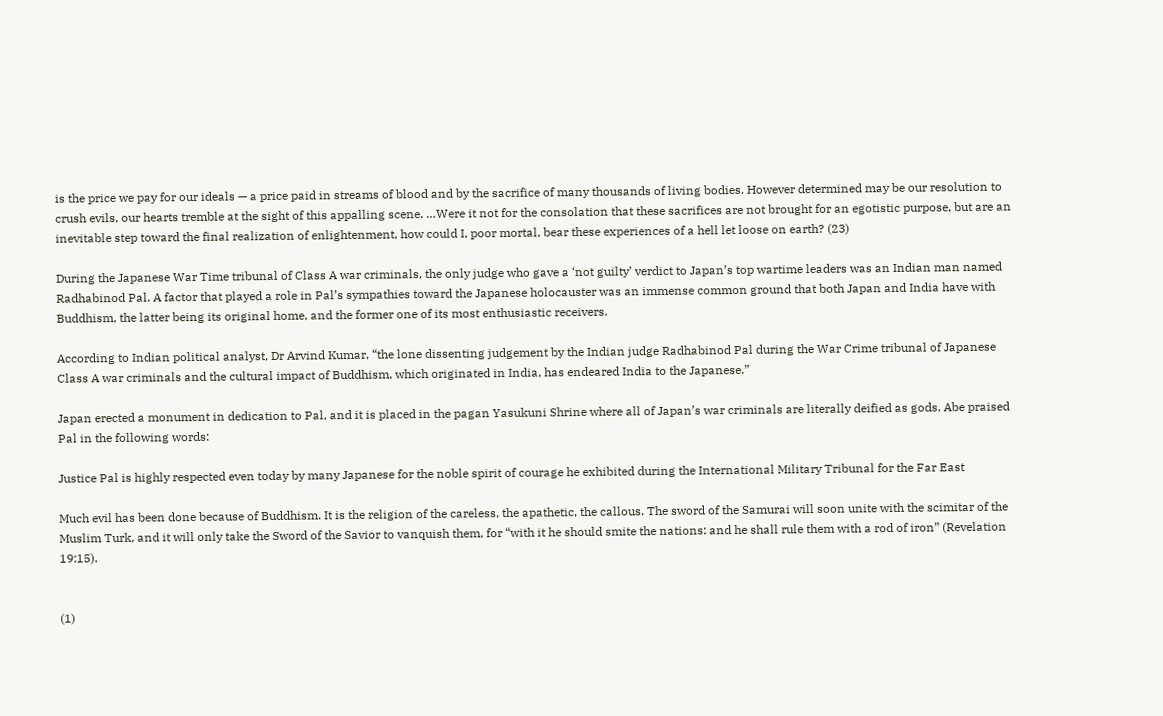is the price we pay for our ideals — a price paid in streams of blood and by the sacrifice of many thousands of living bodies. However determined may be our resolution to crush evils, our hearts tremble at the sight of this appalling scene. …Were it not for the consolation that these sacrifices are not brought for an egotistic purpose, but are an inevitable step toward the final realization of enlightenment, how could I, poor mortal, bear these experiences of a hell let loose on earth? (23)

During the Japanese War Time tribunal of Class A war criminals, the only judge who gave a ‘not guilty’ verdict to Japan’s top wartime leaders was an Indian man named Radhabinod Pal. A factor that played a role in Pal’s sympathies toward the Japanese holocauster was an immense common ground that both Japan and India have with Buddhism, the latter being its original home, and the former one of its most enthusiastic receivers.

According to Indian political analyst, Dr Arvind Kumar, “the lone dissenting judgement by the Indian judge Radhabinod Pal during the War Crime tribunal of Japanese Class A war criminals and the cultural impact of Buddhism, which originated in India, has endeared India to the Japanese.”

Japan erected a monument in dedication to Pal, and it is placed in the pagan Yasukuni Shrine where all of Japan’s war criminals are literally deified as gods. Abe praised Pal in the following words:

Justice Pal is highly respected even today by many Japanese for the noble spirit of courage he exhibited during the International Military Tribunal for the Far East

Much evil has been done because of Buddhism. It is the religion of the careless, the apathetic, the callous. The sword of the Samurai will soon unite with the scimitar of the Muslim Turk, and it will only take the Sword of the Savior to vanquish them, for “with it he should smite the nations: and he shall rule them with a rod of iron” (Revelation 19:15).


(1)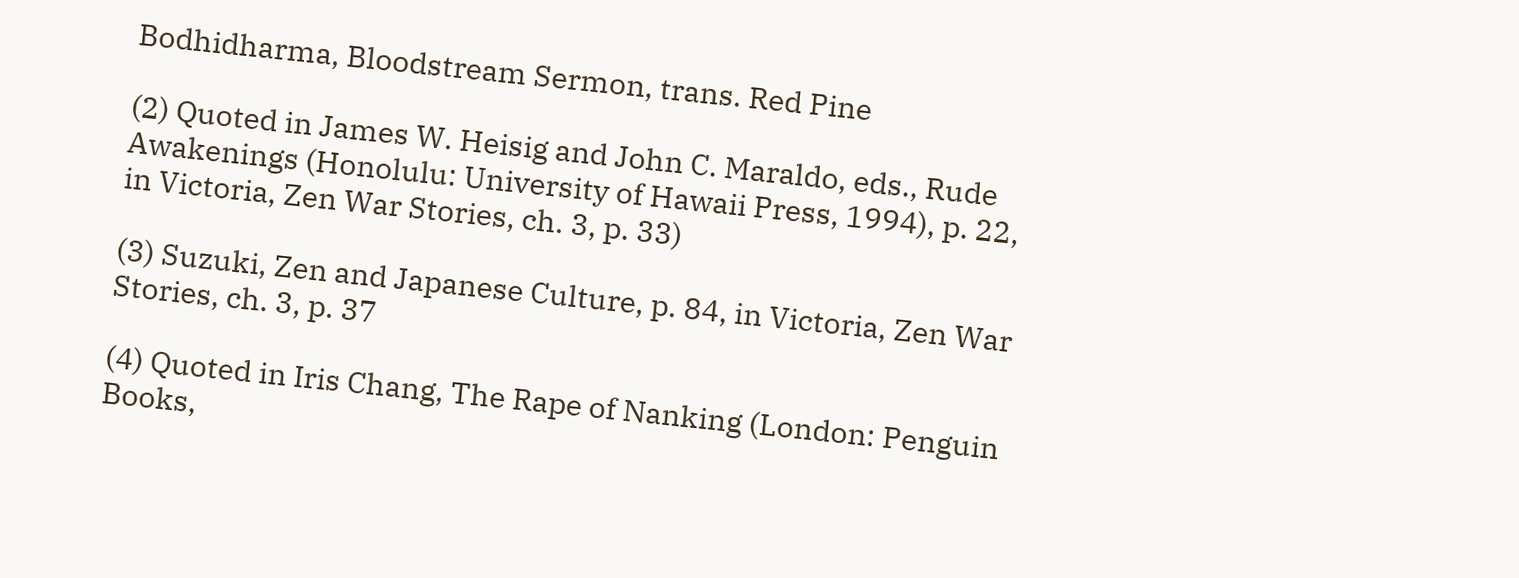Bodhidharma, Bloodstream Sermon, trans. Red Pine

(2) Quoted in James W. Heisig and John C. Maraldo, eds., Rude Awakenings (Honolulu: University of Hawaii Press, 1994), p. 22, in Victoria, Zen War Stories, ch. 3, p. 33)

(3) Suzuki, Zen and Japanese Culture, p. 84, in Victoria, Zen War Stories, ch. 3, p. 37

(4) Quoted in Iris Chang, The Rape of Nanking (London: Penguin Books,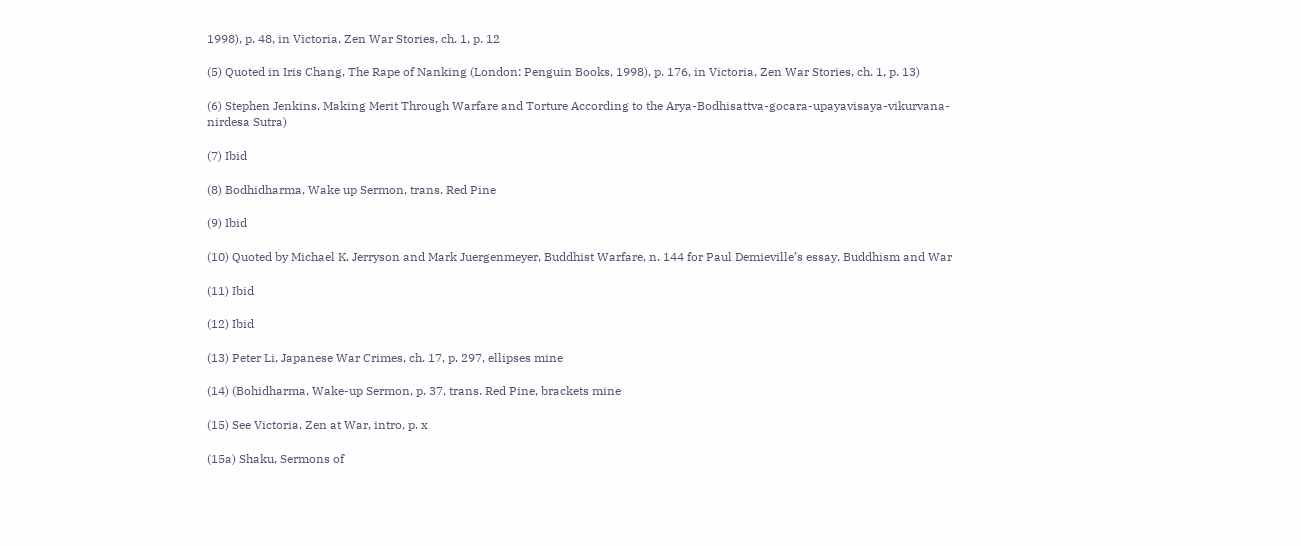1998), p. 48, in Victoria, Zen War Stories, ch. 1, p. 12

(5) Quoted in Iris Chang, The Rape of Nanking (London: Penguin Books, 1998), p. 176, in Victoria, Zen War Stories, ch. 1, p. 13)

(6) Stephen Jenkins, Making Merit Through Warfare and Torture According to the Arya-Bodhisattva-gocara-upayavisaya-vikurvana-nirdesa Sutra)

(7) Ibid

(8) Bodhidharma, Wake up Sermon, trans. Red Pine

(9) Ibid

(10) Quoted by Michael K. Jerryson and Mark Juergenmeyer, Buddhist Warfare, n. 144 for Paul Demieville’s essay, Buddhism and War

(11) Ibid

(12) Ibid

(13) Peter Li, Japanese War Crimes, ch. 17, p. 297, ellipses mine

(14) (Bohidharma, Wake-up Sermon, p. 37, trans. Red Pine, brackets mine

(15) See Victoria, Zen at War, intro, p. x

(15a) Shaku, Sermons of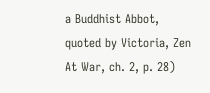a Buddhist Abbot, quoted by Victoria, Zen At War, ch. 2, p. 28)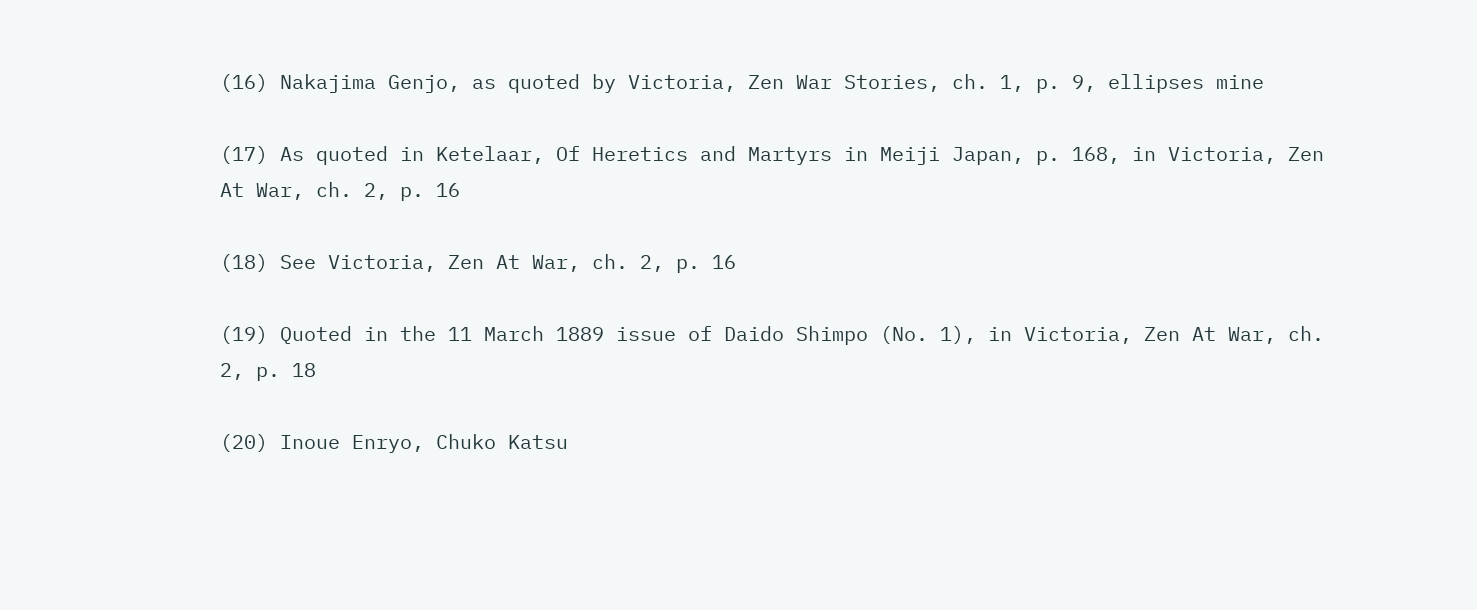(16) Nakajima Genjo, as quoted by Victoria, Zen War Stories, ch. 1, p. 9, ellipses mine

(17) As quoted in Ketelaar, Of Heretics and Martyrs in Meiji Japan, p. 168, in Victoria, Zen At War, ch. 2, p. 16

(18) See Victoria, Zen At War, ch. 2, p. 16

(19) Quoted in the 11 March 1889 issue of Daido Shimpo (No. 1), in Victoria, Zen At War, ch. 2, p. 18

(20) Inoue Enryo, Chuko Katsu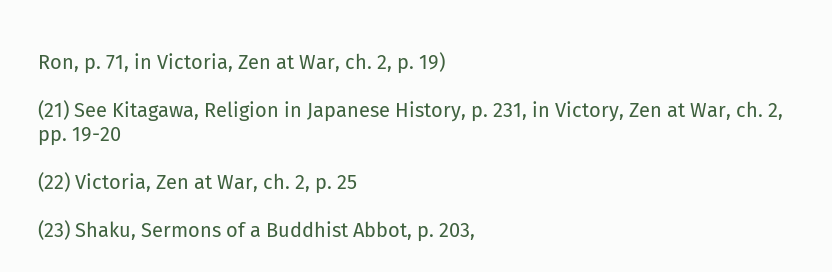Ron, p. 71, in Victoria, Zen at War, ch. 2, p. 19)

(21) See Kitagawa, Religion in Japanese History, p. 231, in Victory, Zen at War, ch. 2, pp. 19-20

(22) Victoria, Zen at War, ch. 2, p. 25

(23) Shaku, Sermons of a Buddhist Abbot, p. 203,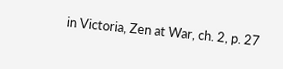in Victoria, Zen at War, ch. 2, p. 27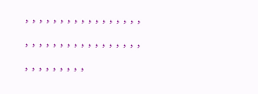, , , , , , , , , , , , , , , , , , , , , , , , , , , , , , , , , , , , , , , , , , ,